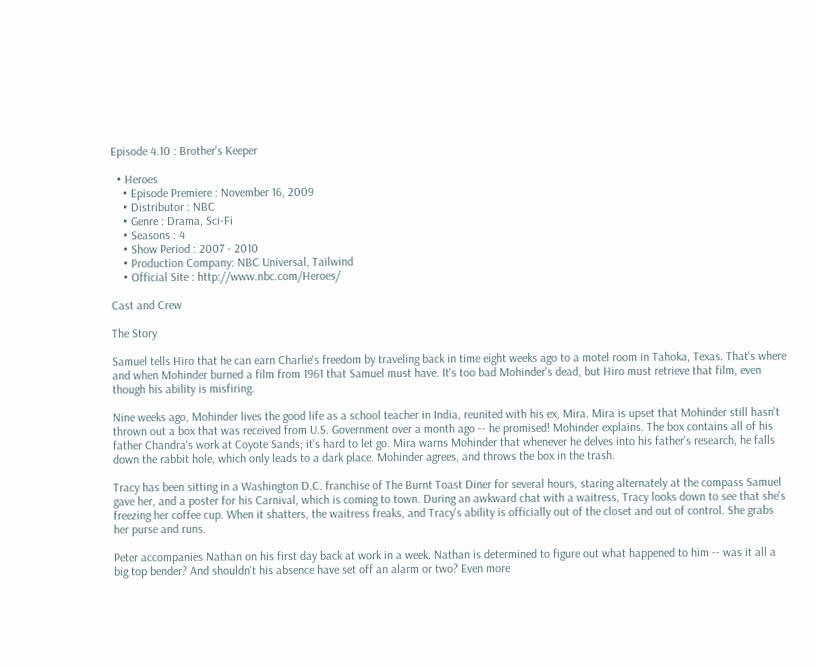Episode 4.10 : Brother's Keeper

  • Heroes
    • Episode Premiere : November 16, 2009
    • Distributor : NBC
    • Genre : Drama, Sci-Fi
    • Seasons : 4
    • Show Period : 2007 - 2010
    • Production Company: NBC Universal, Tailwind
    • Official Site : http://www.nbc.com/Heroes/

Cast and Crew

The Story

Samuel tells Hiro that he can earn Charlie's freedom by traveling back in time eight weeks ago to a motel room in Tahoka, Texas. That's where and when Mohinder burned a film from 1961 that Samuel must have. It's too bad Mohinder's dead, but Hiro must retrieve that film, even though his ability is misfiring.

Nine weeks ago, Mohinder lives the good life as a school teacher in India, reunited with his ex, Mira. Mira is upset that Mohinder still hasn't thrown out a box that was received from U.S. Government over a month ago -- he promised! Mohinder explains. The box contains all of his father Chandra's work at Coyote Sands; it's hard to let go. Mira warns Mohinder that whenever he delves into his father's research, he falls down the rabbit hole, which only leads to a dark place. Mohinder agrees, and throws the box in the trash.

Tracy has been sitting in a Washington D.C. franchise of The Burnt Toast Diner for several hours, staring alternately at the compass Samuel gave her, and a poster for his Carnival, which is coming to town. During an awkward chat with a waitress, Tracy looks down to see that she's freezing her coffee cup. When it shatters, the waitress freaks, and Tracy's ability is officially out of the closet and out of control. She grabs her purse and runs.

Peter accompanies Nathan on his first day back at work in a week. Nathan is determined to figure out what happened to him -- was it all a big top bender? And shouldn't his absence have set off an alarm or two? Even more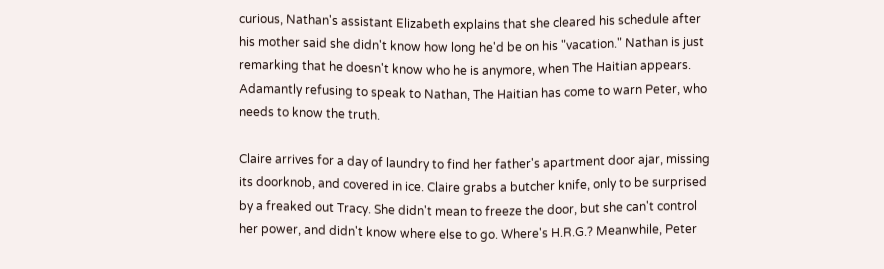curious, Nathan's assistant Elizabeth explains that she cleared his schedule after his mother said she didn't know how long he'd be on his "vacation." Nathan is just remarking that he doesn't know who he is anymore, when The Haitian appears. Adamantly refusing to speak to Nathan, The Haitian has come to warn Peter, who needs to know the truth.

Claire arrives for a day of laundry to find her father's apartment door ajar, missing its doorknob, and covered in ice. Claire grabs a butcher knife, only to be surprised by a freaked out Tracy. She didn't mean to freeze the door, but she can't control her power, and didn't know where else to go. Where's H.R.G.? Meanwhile, Peter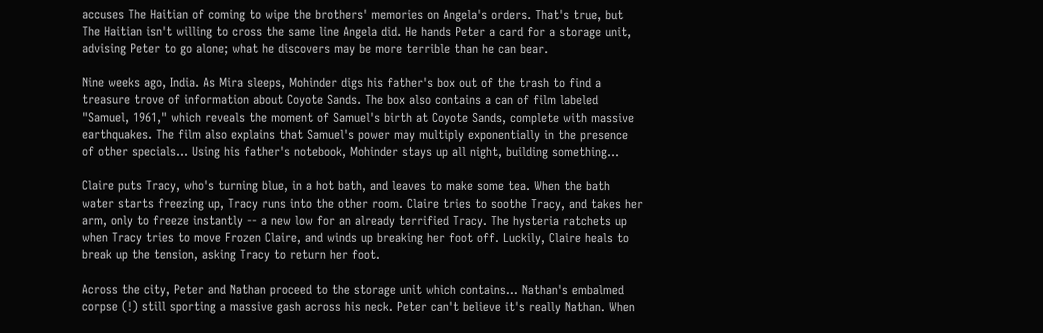accuses The Haitian of coming to wipe the brothers' memories on Angela's orders. That's true, but The Haitian isn't willing to cross the same line Angela did. He hands Peter a card for a storage unit, advising Peter to go alone; what he discovers may be more terrible than he can bear.

Nine weeks ago, India. As Mira sleeps, Mohinder digs his father's box out of the trash to find a treasure trove of information about Coyote Sands. The box also contains a can of film labeled "Samuel, 1961," which reveals the moment of Samuel's birth at Coyote Sands, complete with massive earthquakes. The film also explains that Samuel's power may multiply exponentially in the presence of other specials... Using his father's notebook, Mohinder stays up all night, building something...

Claire puts Tracy, who's turning blue, in a hot bath, and leaves to make some tea. When the bath water starts freezing up, Tracy runs into the other room. Claire tries to soothe Tracy, and takes her arm, only to freeze instantly -- a new low for an already terrified Tracy. The hysteria ratchets up when Tracy tries to move Frozen Claire, and winds up breaking her foot off. Luckily, Claire heals to break up the tension, asking Tracy to return her foot.

Across the city, Peter and Nathan proceed to the storage unit which contains... Nathan's embalmed corpse (!) still sporting a massive gash across his neck. Peter can't believe it's really Nathan. When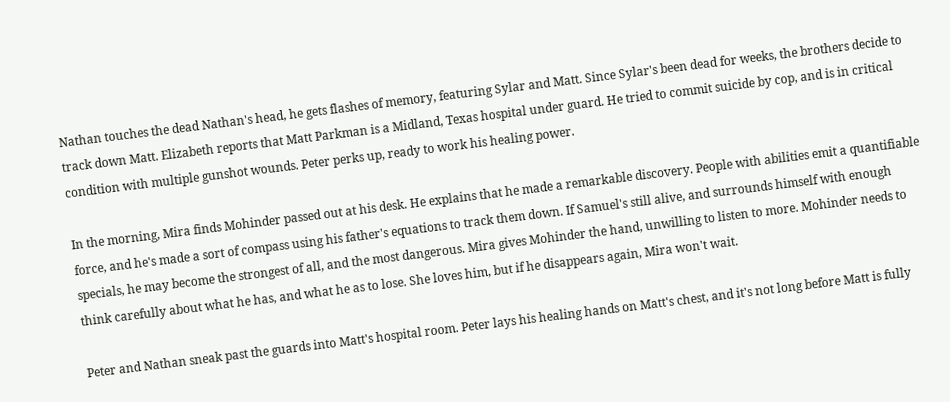Nathan touches the dead Nathan's head, he gets flashes of memory, featuring Sylar and Matt. Since Sylar's been dead for weeks, the brothers decide to track down Matt. Elizabeth reports that Matt Parkman is a Midland, Texas hospital under guard. He tried to commit suicide by cop, and is in critical condition with multiple gunshot wounds. Peter perks up, ready to work his healing power.

In the morning, Mira finds Mohinder passed out at his desk. He explains that he made a remarkable discovery. People with abilities emit a quantifiable force, and he's made a sort of compass using his father's equations to track them down. If Samuel's still alive, and surrounds himself with enough specials, he may become the strongest of all, and the most dangerous. Mira gives Mohinder the hand, unwilling to listen to more. Mohinder needs to think carefully about what he has, and what he as to lose. She loves him, but if he disappears again, Mira won't wait.

Peter and Nathan sneak past the guards into Matt's hospital room. Peter lays his healing hands on Matt's chest, and it's not long before Matt is fully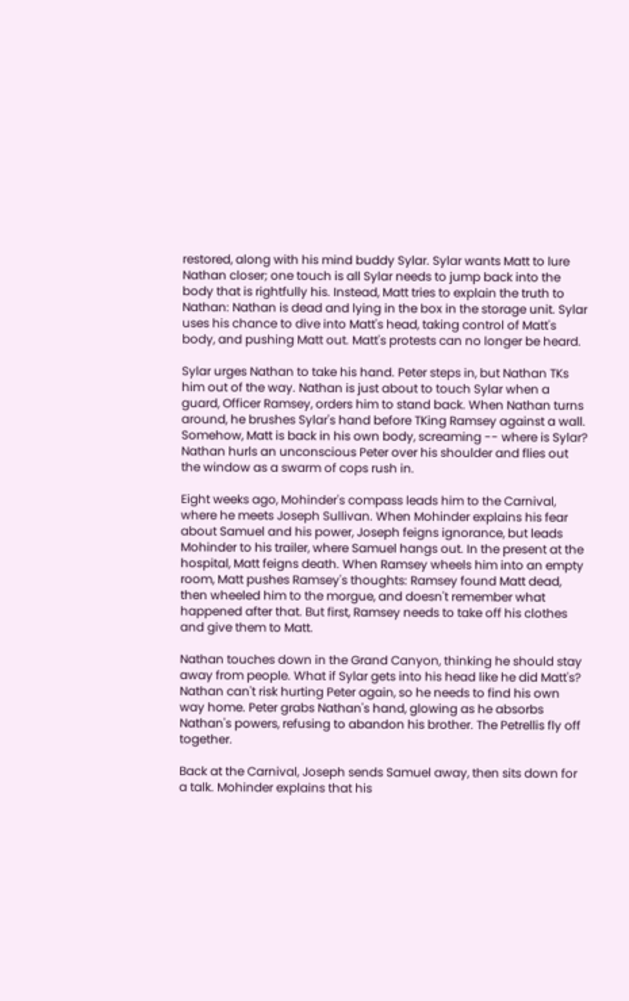restored, along with his mind buddy Sylar. Sylar wants Matt to lure Nathan closer; one touch is all Sylar needs to jump back into the body that is rightfully his. Instead, Matt tries to explain the truth to Nathan: Nathan is dead and lying in the box in the storage unit. Sylar uses his chance to dive into Matt's head, taking control of Matt's body, and pushing Matt out. Matt's protests can no longer be heard.

Sylar urges Nathan to take his hand. Peter steps in, but Nathan TKs him out of the way. Nathan is just about to touch Sylar when a guard, Officer Ramsey, orders him to stand back. When Nathan turns around, he brushes Sylar's hand before TKing Ramsey against a wall. Somehow, Matt is back in his own body, screaming -- where is Sylar? Nathan hurls an unconscious Peter over his shoulder and flies out the window as a swarm of cops rush in.

Eight weeks ago, Mohinder's compass leads him to the Carnival, where he meets Joseph Sullivan. When Mohinder explains his fear about Samuel and his power, Joseph feigns ignorance, but leads Mohinder to his trailer, where Samuel hangs out. In the present at the hospital, Matt feigns death. When Ramsey wheels him into an empty room, Matt pushes Ramsey's thoughts: Ramsey found Matt dead, then wheeled him to the morgue, and doesn't remember what happened after that. But first, Ramsey needs to take off his clothes and give them to Matt.

Nathan touches down in the Grand Canyon, thinking he should stay away from people. What if Sylar gets into his head like he did Matt's? Nathan can't risk hurting Peter again, so he needs to find his own way home. Peter grabs Nathan's hand, glowing as he absorbs Nathan's powers, refusing to abandon his brother. The Petrellis fly off together.

Back at the Carnival, Joseph sends Samuel away, then sits down for a talk. Mohinder explains that his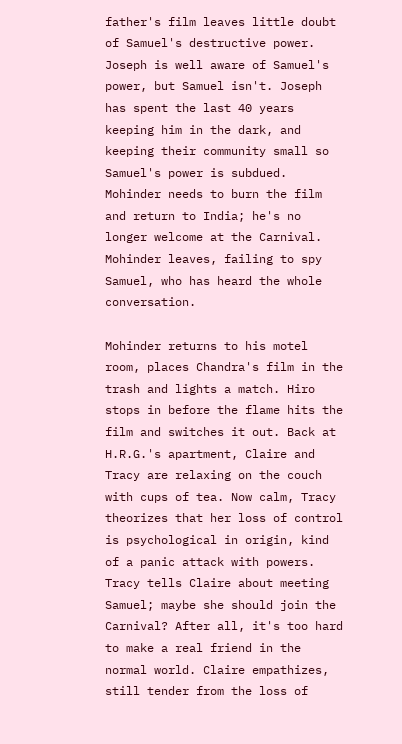father's film leaves little doubt of Samuel's destructive power. Joseph is well aware of Samuel's power, but Samuel isn't. Joseph has spent the last 40 years keeping him in the dark, and keeping their community small so Samuel's power is subdued. Mohinder needs to burn the film and return to India; he's no longer welcome at the Carnival. Mohinder leaves, failing to spy Samuel, who has heard the whole conversation.

Mohinder returns to his motel room, places Chandra's film in the trash and lights a match. Hiro stops in before the flame hits the film and switches it out. Back at H.R.G.'s apartment, Claire and Tracy are relaxing on the couch with cups of tea. Now calm, Tracy theorizes that her loss of control is psychological in origin, kind of a panic attack with powers. Tracy tells Claire about meeting Samuel; maybe she should join the Carnival? After all, it's too hard to make a real friend in the normal world. Claire empathizes, still tender from the loss of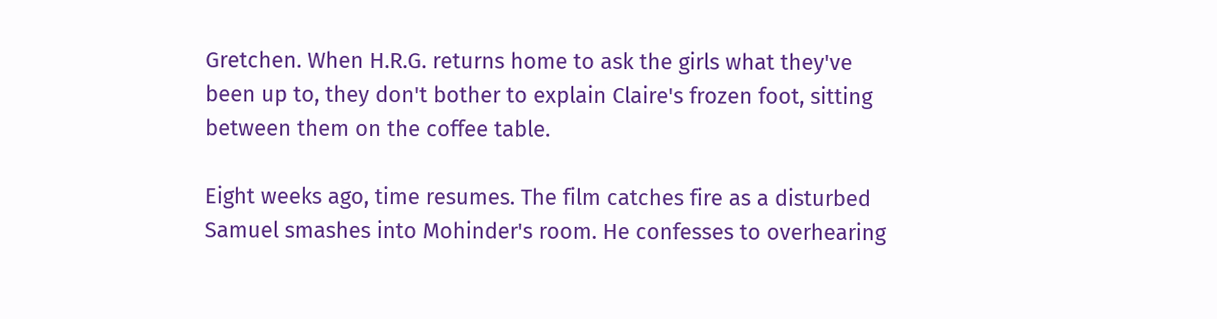Gretchen. When H.R.G. returns home to ask the girls what they've been up to, they don't bother to explain Claire's frozen foot, sitting between them on the coffee table.

Eight weeks ago, time resumes. The film catches fire as a disturbed Samuel smashes into Mohinder's room. He confesses to overhearing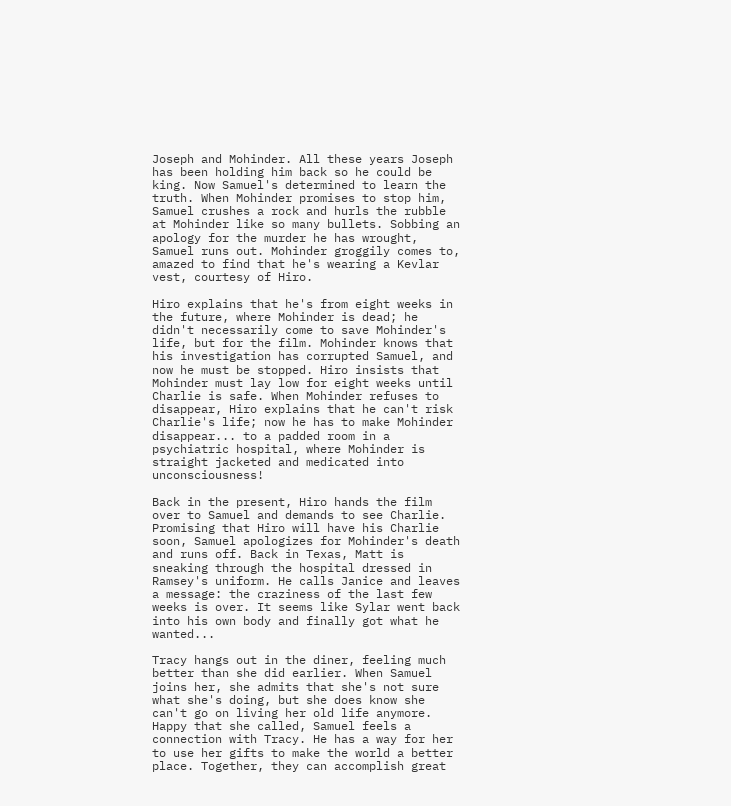Joseph and Mohinder. All these years Joseph has been holding him back so he could be king. Now Samuel's determined to learn the truth. When Mohinder promises to stop him, Samuel crushes a rock and hurls the rubble at Mohinder like so many bullets. Sobbing an apology for the murder he has wrought, Samuel runs out. Mohinder groggily comes to, amazed to find that he's wearing a Kevlar vest, courtesy of Hiro.

Hiro explains that he's from eight weeks in the future, where Mohinder is dead; he didn't necessarily come to save Mohinder's life, but for the film. Mohinder knows that his investigation has corrupted Samuel, and now he must be stopped. Hiro insists that Mohinder must lay low for eight weeks until Charlie is safe. When Mohinder refuses to disappear, Hiro explains that he can't risk Charlie's life; now he has to make Mohinder disappear... to a padded room in a psychiatric hospital, where Mohinder is straight jacketed and medicated into unconsciousness!

Back in the present, Hiro hands the film over to Samuel and demands to see Charlie. Promising that Hiro will have his Charlie soon, Samuel apologizes for Mohinder's death and runs off. Back in Texas, Matt is sneaking through the hospital dressed in Ramsey's uniform. He calls Janice and leaves a message: the craziness of the last few weeks is over. It seems like Sylar went back into his own body and finally got what he wanted...

Tracy hangs out in the diner, feeling much better than she did earlier. When Samuel joins her, she admits that she's not sure what she's doing, but she does know she can't go on living her old life anymore. Happy that she called, Samuel feels a connection with Tracy. He has a way for her to use her gifts to make the world a better place. Together, they can accomplish great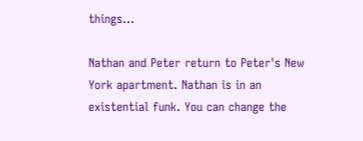things...

Nathan and Peter return to Peter's New York apartment. Nathan is in an existential funk. You can change the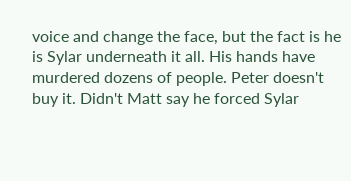voice and change the face, but the fact is he is Sylar underneath it all. His hands have murdered dozens of people. Peter doesn't buy it. Didn't Matt say he forced Sylar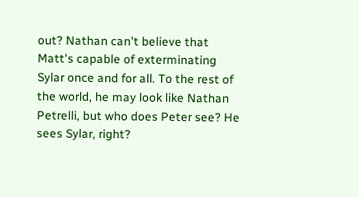out? Nathan can't believe that Matt's capable of exterminating Sylar once and for all. To the rest of the world, he may look like Nathan Petrelli, but who does Peter see? He sees Sylar, right?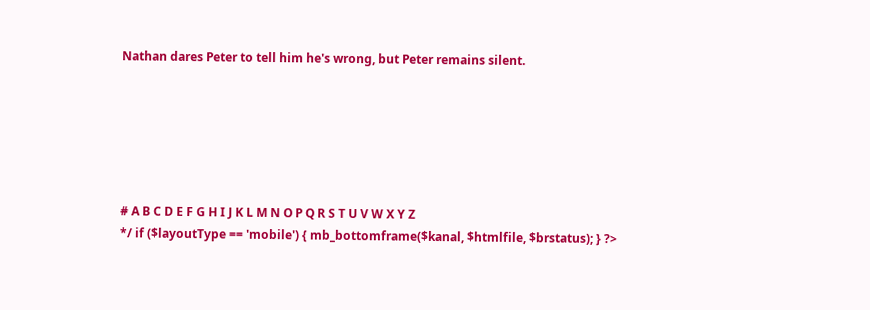Nathan dares Peter to tell him he's wrong, but Peter remains silent.






# A B C D E F G H I J K L M N O P Q R S T U V W X Y Z
*/ if ($layoutType == 'mobile') { mb_bottomframe($kanal, $htmlfile, $brstatus); } ?>